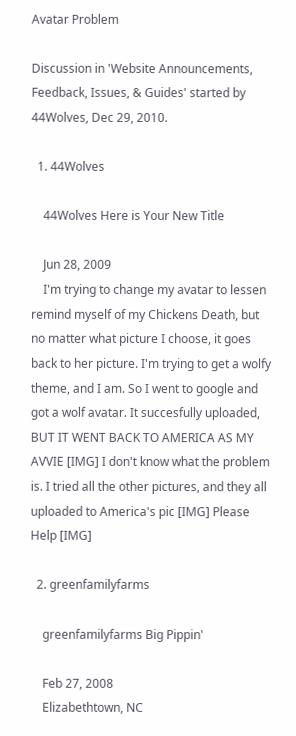Avatar Problem

Discussion in 'Website Announcements, Feedback, Issues, & Guides' started by 44Wolves, Dec 29, 2010.

  1. 44Wolves

    44Wolves Here is Your New Title

    Jun 28, 2009
    I'm trying to change my avatar to lessen remind myself of my Chickens Death, but no matter what picture I choose, it goes back to her picture. I'm trying to get a wolfy theme, and I am. So I went to google and got a wolf avatar. It succesfully uploaded, BUT IT WENT BACK TO AMERICA AS MY AVVIE [IMG] I don't know what the problem is. I tried all the other pictures, and they all uploaded to America's pic [IMG] Please Help [IMG]

  2. greenfamilyfarms

    greenfamilyfarms Big Pippin'

    Feb 27, 2008
    Elizabethtown, NC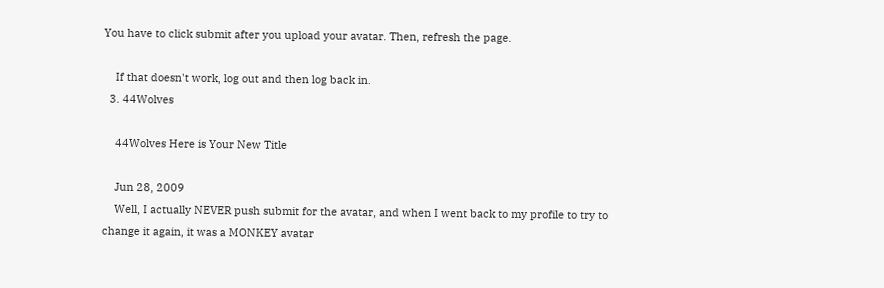You have to click submit after you upload your avatar. Then, refresh the page.

    If that doesn't work, log out and then log back in.
  3. 44Wolves

    44Wolves Here is Your New Title

    Jun 28, 2009
    Well, I actually NEVER push submit for the avatar, and when I went back to my profile to try to change it again, it was a MONKEY avatar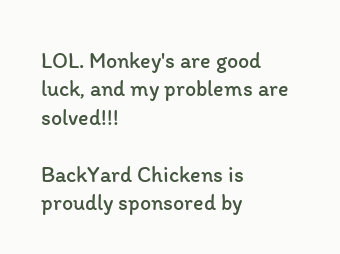LOL. Monkey's are good luck, and my problems are solved!!!

BackYard Chickens is proudly sponsored by